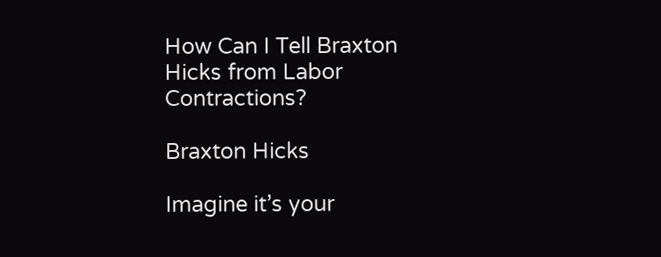How Can I Tell Braxton Hicks from Labor Contractions?

Braxton Hicks

Imagine it’s your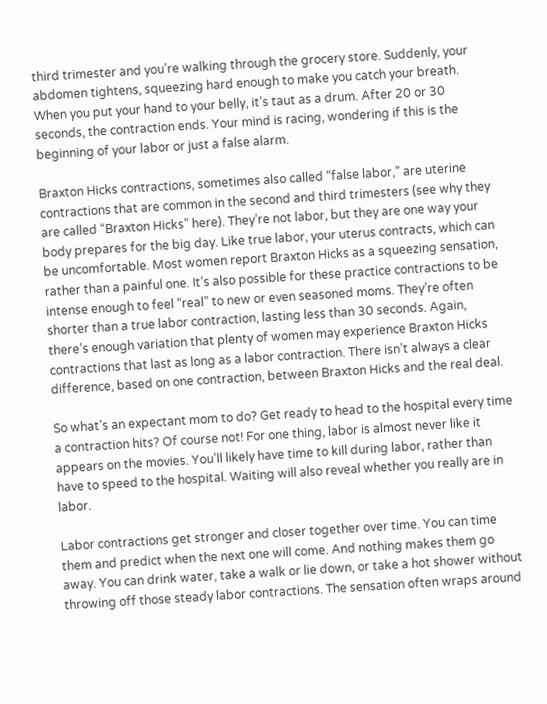third trimester and you’re walking through the grocery store. Suddenly, your abdomen tightens, squeezing hard enough to make you catch your breath. When you put your hand to your belly, it’s taut as a drum. After 20 or 30 seconds, the contraction ends. Your mind is racing, wondering if this is the beginning of your labor or just a false alarm.

Braxton Hicks contractions, sometimes also called “false labor,” are uterine contractions that are common in the second and third trimesters (see why they are called “Braxton Hicks” here). They’re not labor, but they are one way your body prepares for the big day. Like true labor, your uterus contracts, which can be uncomfortable. Most women report Braxton Hicks as a squeezing sensation, rather than a painful one. It’s also possible for these practice contractions to be intense enough to feel “real” to new or even seasoned moms. They’re often shorter than a true labor contraction, lasting less than 30 seconds. Again, there’s enough variation that plenty of women may experience Braxton Hicks contractions that last as long as a labor contraction. There isn’t always a clear difference, based on one contraction, between Braxton Hicks and the real deal.

So what’s an expectant mom to do? Get ready to head to the hospital every time a contraction hits? Of course not! For one thing, labor is almost never like it appears on the movies. You’ll likely have time to kill during labor, rather than have to speed to the hospital. Waiting will also reveal whether you really are in labor.

Labor contractions get stronger and closer together over time. You can time them and predict when the next one will come. And nothing makes them go away. You can drink water, take a walk or lie down, or take a hot shower without throwing off those steady labor contractions. The sensation often wraps around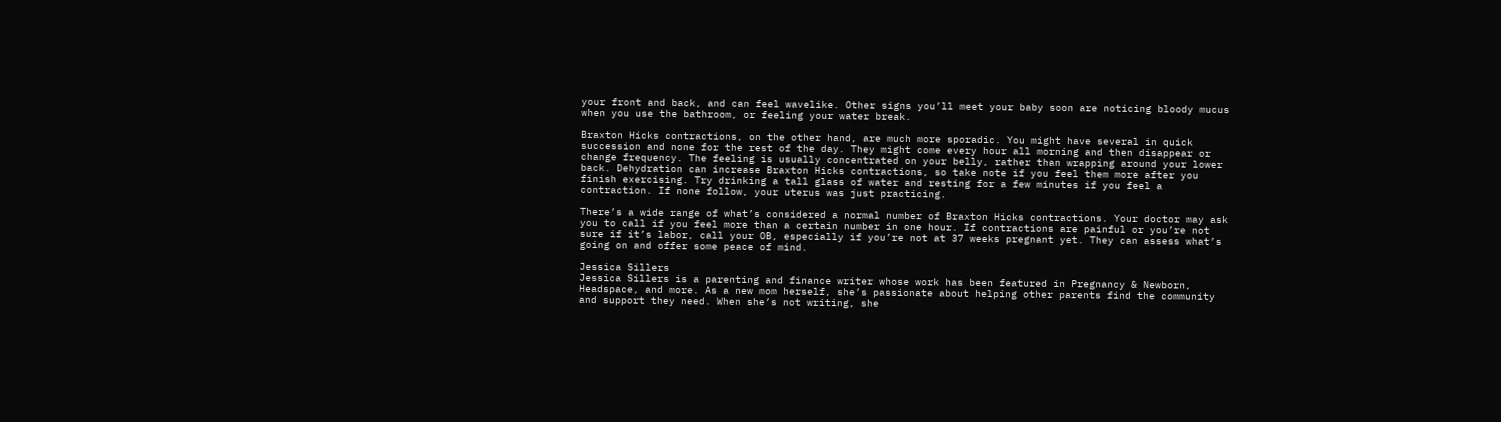your front and back, and can feel wavelike. Other signs you’ll meet your baby soon are noticing bloody mucus when you use the bathroom, or feeling your water break.

Braxton Hicks contractions, on the other hand, are much more sporadic. You might have several in quick succession and none for the rest of the day. They might come every hour all morning and then disappear or change frequency. The feeling is usually concentrated on your belly, rather than wrapping around your lower back. Dehydration can increase Braxton Hicks contractions, so take note if you feel them more after you finish exercising. Try drinking a tall glass of water and resting for a few minutes if you feel a contraction. If none follow, your uterus was just practicing.

There’s a wide range of what’s considered a normal number of Braxton Hicks contractions. Your doctor may ask you to call if you feel more than a certain number in one hour. If contractions are painful or you’re not sure if it’s labor, call your OB, especially if you’re not at 37 weeks pregnant yet. They can assess what’s going on and offer some peace of mind.

Jessica Sillers
Jessica Sillers is a parenting and finance writer whose work has been featured in Pregnancy & Newborn, Headspace, and more. As a new mom herself, she’s passionate about helping other parents find the community and support they need. When she’s not writing, she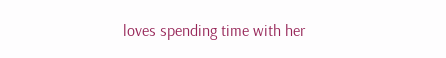loves spending time with her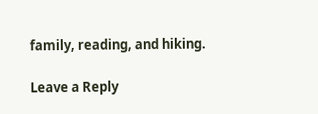family, reading, and hiking.

Leave a Reply